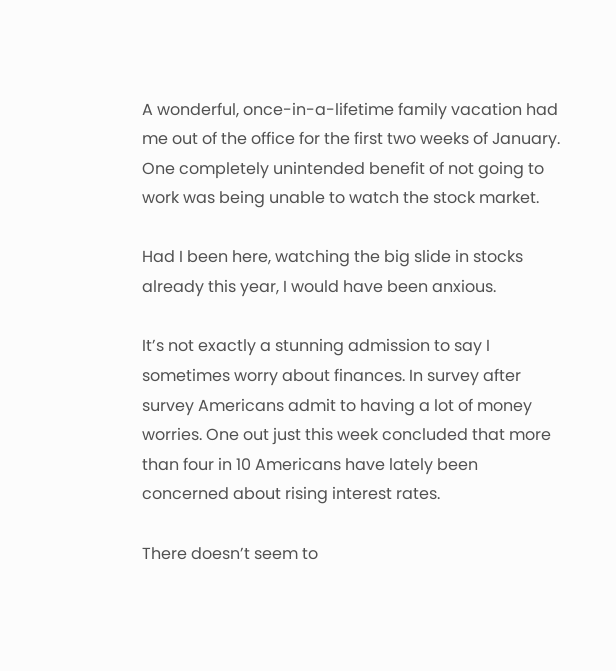A wonderful, once-in-a-lifetime family vacation had me out of the office for the first two weeks of January. One completely unintended benefit of not going to work was being unable to watch the stock market.

Had I been here, watching the big slide in stocks already this year, I would have been anxious.

It’s not exactly a stunning admission to say I sometimes worry about finances. In survey after survey Americans admit to having a lot of money worries. One out just this week concluded that more than four in 10 Americans have lately been concerned about rising interest rates.

There doesn’t seem to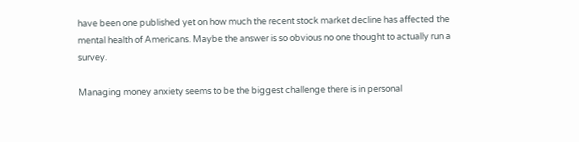have been one published yet on how much the recent stock market decline has affected the mental health of Americans. Maybe the answer is so obvious no one thought to actually run a survey.

Managing money anxiety seems to be the biggest challenge there is in personal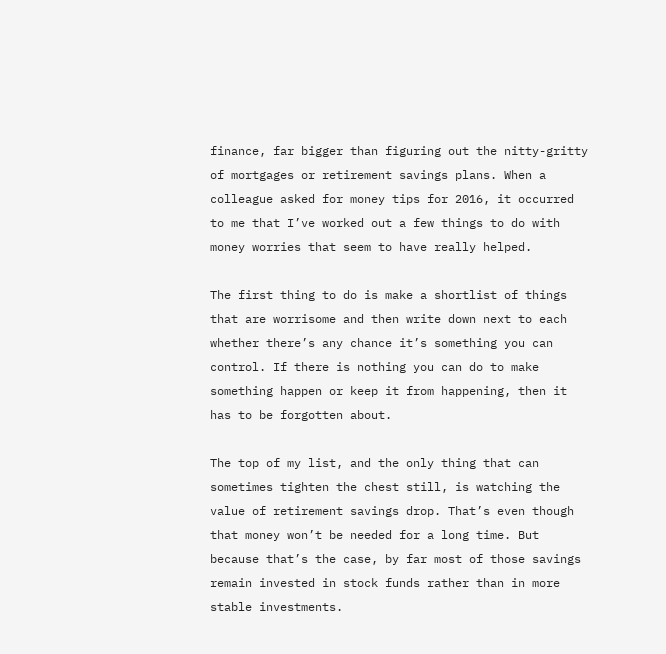finance, far bigger than figuring out the nitty-gritty of mortgages or retirement savings plans. When a colleague asked for money tips for 2016, it occurred to me that I’ve worked out a few things to do with money worries that seem to have really helped.

The first thing to do is make a shortlist of things that are worrisome and then write down next to each whether there’s any chance it’s something you can control. If there is nothing you can do to make something happen or keep it from happening, then it has to be forgotten about.

The top of my list, and the only thing that can sometimes tighten the chest still, is watching the value of retirement savings drop. That’s even though that money won’t be needed for a long time. But because that’s the case, by far most of those savings remain invested in stock funds rather than in more stable investments.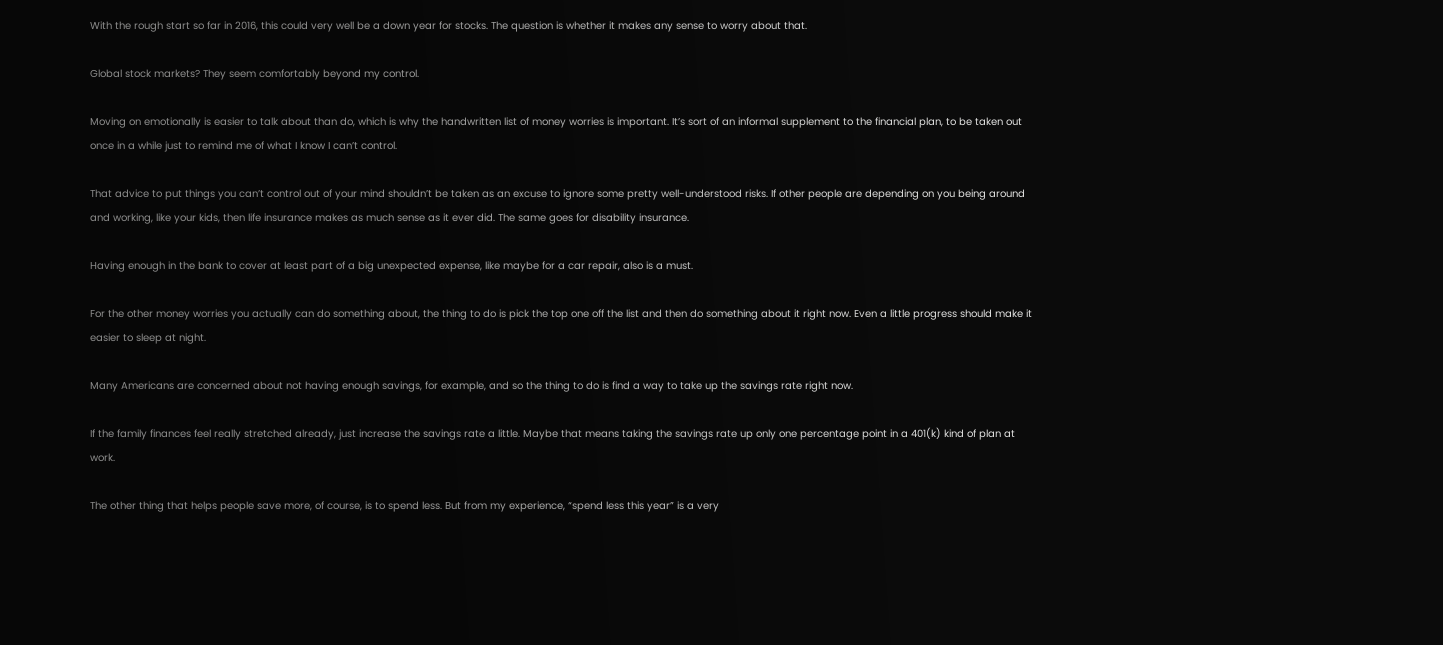With the rough start so far in 2016, this could very well be a down year for stocks. The question is whether it makes any sense to worry about that.

Global stock markets? They seem comfortably beyond my control.

Moving on emotionally is easier to talk about than do, which is why the handwritten list of money worries is important. It’s sort of an informal supplement to the financial plan, to be taken out once in a while just to remind me of what I know I can’t control.

That advice to put things you can’t control out of your mind shouldn’t be taken as an excuse to ignore some pretty well-understood risks. If other people are depending on you being around and working, like your kids, then life insurance makes as much sense as it ever did. The same goes for disability insurance.

Having enough in the bank to cover at least part of a big unexpected expense, like maybe for a car repair, also is a must.

For the other money worries you actually can do something about, the thing to do is pick the top one off the list and then do something about it right now. Even a little progress should make it easier to sleep at night.

Many Americans are concerned about not having enough savings, for example, and so the thing to do is find a way to take up the savings rate right now.

If the family finances feel really stretched already, just increase the savings rate a little. Maybe that means taking the savings rate up only one percentage point in a 401(k) kind of plan at work.

The other thing that helps people save more, of course, is to spend less. But from my experience, “spend less this year” is a very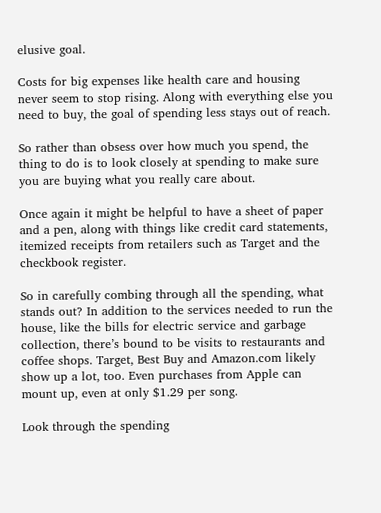elusive goal.

Costs for big expenses like health care and housing never seem to stop rising. Along with everything else you need to buy, the goal of spending less stays out of reach.

So rather than obsess over how much you spend, the thing to do is to look closely at spending to make sure you are buying what you really care about.

Once again it might be helpful to have a sheet of paper and a pen, along with things like credit card statements, itemized receipts from retailers such as Target and the checkbook register.

So in carefully combing through all the spending, what stands out? In addition to the services needed to run the house, like the bills for electric service and garbage collection, there’s bound to be visits to restaurants and coffee shops. Target, Best Buy and Amazon.com likely show up a lot, too. Even purchases from Apple can mount up, even at only $1.29 per song.

Look through the spending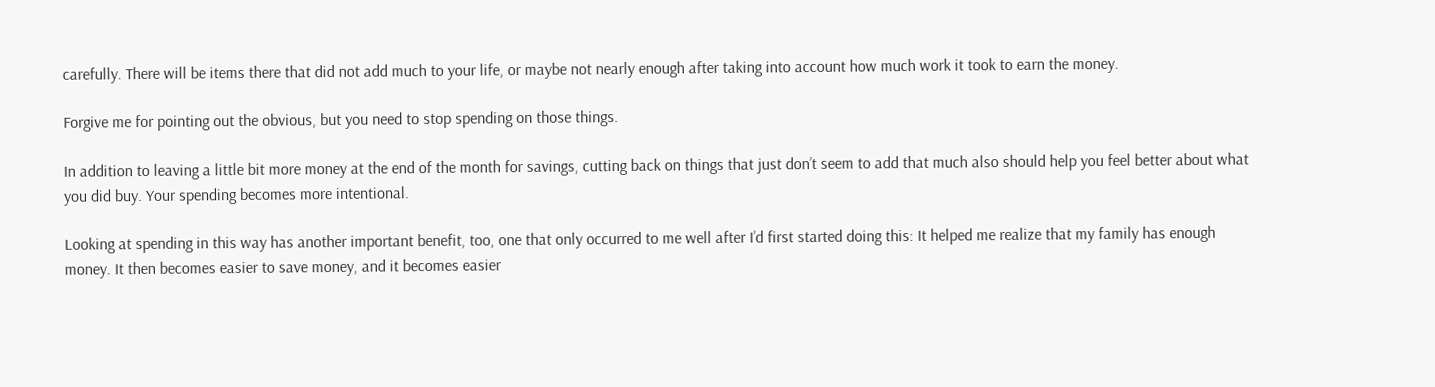carefully. There will be items there that did not add much to your life, or maybe not nearly enough after taking into account how much work it took to earn the money.

Forgive me for pointing out the obvious, but you need to stop spending on those things.

In addition to leaving a little bit more money at the end of the month for savings, cutting back on things that just don’t seem to add that much also should help you feel better about what you did buy. Your spending becomes more intentional.

Looking at spending in this way has another important benefit, too, one that only occurred to me well after I’d first started doing this: It helped me realize that my family has enough money. It then becomes easier to save money, and it becomes easier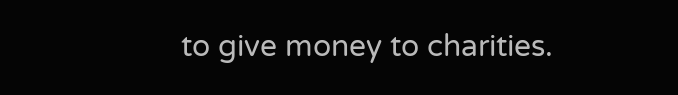to give money to charities.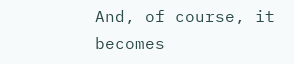And, of course, it becomes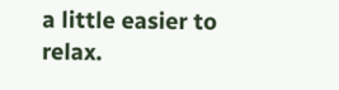a little easier to relax.